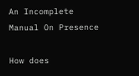An Incomplete Manual On Presence

How does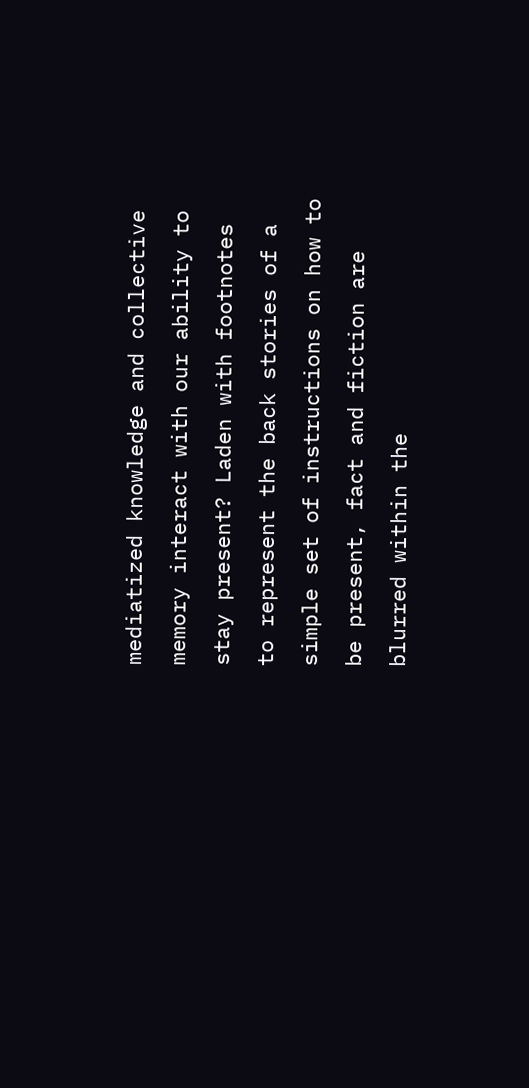mediatized knowledge and collective memory interact with our ability to stay present? Laden with footnotes to represent the back stories of a simple set of instructions on how to be present, fact and fiction are blurred within the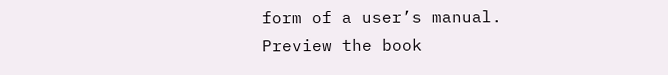form of a user’s manual. Preview the book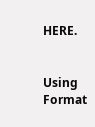HERE.


Using Format